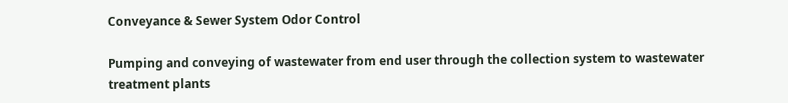Conveyance & Sewer System Odor Control

Pumping and conveying of wastewater from end user through the collection system to wastewater treatment plants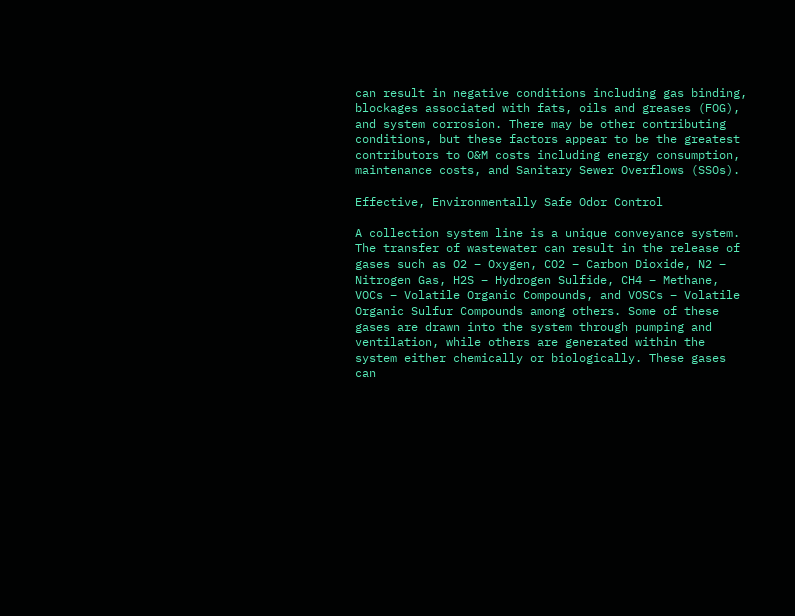can result in negative conditions including gas binding, blockages associated with fats, oils and greases (FOG), and system corrosion. There may be other contributing conditions, but these factors appear to be the greatest contributors to O&M costs including energy consumption, maintenance costs, and Sanitary Sewer Overflows (SSOs).

Effective, Environmentally Safe Odor Control

A collection system line is a unique conveyance system. The transfer of wastewater can result in the release of gases such as O2 – Oxygen, CO2 – Carbon Dioxide, N2 – Nitrogen Gas, H2S – Hydrogen Sulfide, CH4 – Methane, VOCs – Volatile Organic Compounds, and VOSCs – Volatile Organic Sulfur Compounds among others. Some of these gases are drawn into the system through pumping and ventilation, while others are generated within the system either chemically or biologically. These gases can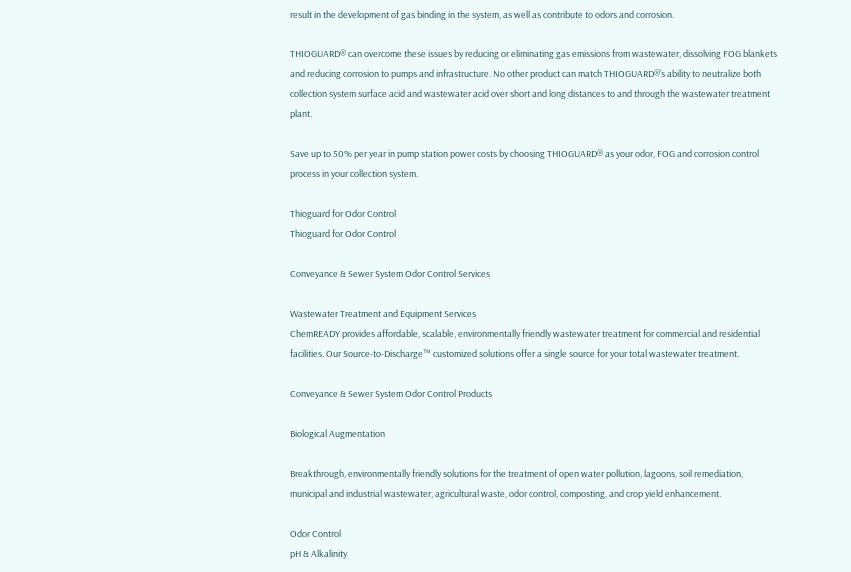result in the development of gas binding in the system, as well as contribute to odors and corrosion.

THIOGUARD® can overcome these issues by reducing or eliminating gas emissions from wastewater, dissolving FOG blankets and reducing corrosion to pumps and infrastructure. No other product can match THIOGUARD®’s ability to neutralize both collection system surface acid and wastewater acid over short and long distances to and through the wastewater treatment plant.

Save up to 50% per year in pump station power costs by choosing THIOGUARD® as your odor, FOG and corrosion control process in your collection system.

Thioguard for Odor Control
Thioguard for Odor Control

Conveyance & Sewer System Odor Control Services

Wastewater Treatment and Equipment Services
ChemREADY provides affordable, scalable, environmentally friendly wastewater treatment for commercial and residential facilities. Our Source-to-Discharge™ customized solutions offer a single source for your total wastewater treatment.

Conveyance & Sewer System Odor Control Products

Biological Augmentation

Breakthrough, environmentally friendly solutions for the treatment of open water pollution, lagoons, soil remediation, municipal and industrial wastewater, agricultural waste, odor control, composting, and crop yield enhancement.

Odor Control
pH & Alkalinity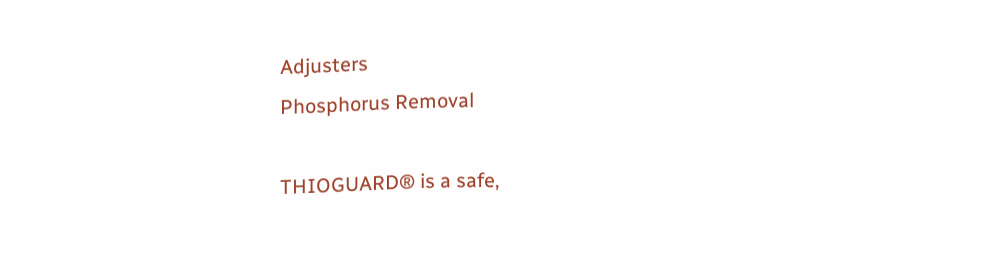Adjusters
Phosphorus Removal

THIOGUARD® is a safe,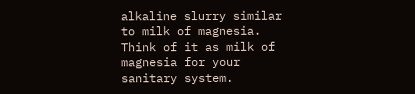alkaline slurry similar to milk of magnesia. Think of it as milk of magnesia for your sanitary system.